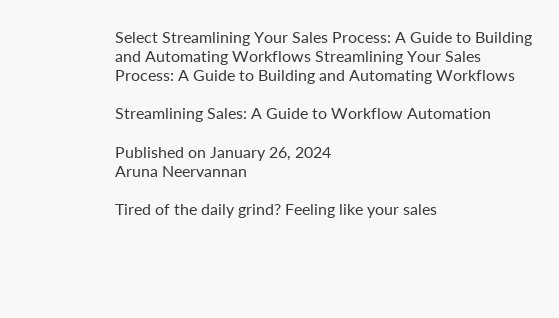Select Streamlining Your Sales Process: A Guide to Building and Automating Workflows Streamlining Your Sales Process: A Guide to Building and Automating Workflows

Streamlining Sales: A Guide to Workflow Automation

Published on January 26, 2024
Aruna Neervannan

Tired of the daily grind? Feeling like your sales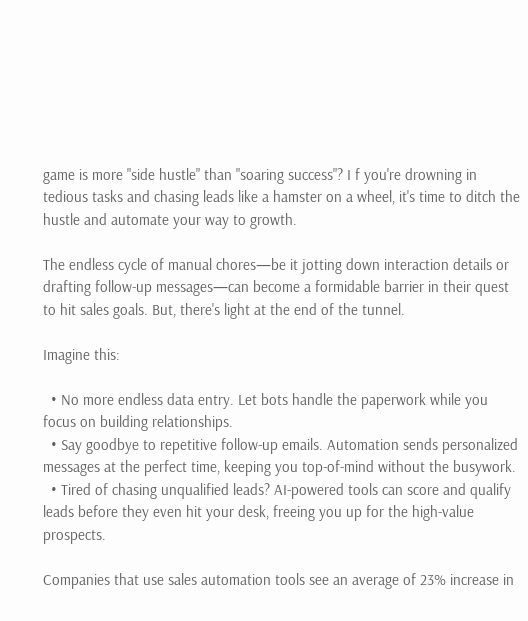game is more "side hustle" than "soaring success"? I f you're drowning in tedious tasks and chasing leads like a hamster on a wheel, it's time to ditch the hustle and automate your way to growth.

The endless cycle of manual chores—be it jotting down interaction details or drafting follow-up messages—can become a formidable barrier in their quest to hit sales goals. But, there's light at the end of the tunnel.

Imagine this:

  • No more endless data entry. Let bots handle the paperwork while you focus on building relationships.
  • Say goodbye to repetitive follow-up emails. Automation sends personalized messages at the perfect time, keeping you top-of-mind without the busywork.
  • Tired of chasing unqualified leads? AI-powered tools can score and qualify leads before they even hit your desk, freeing you up for the high-value prospects.

Companies that use sales automation tools see an average of 23% increase in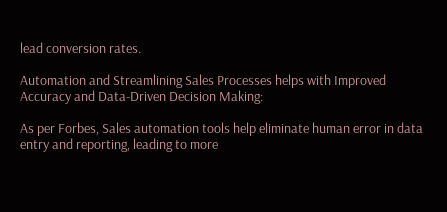lead conversion rates.

Automation and Streamlining Sales Processes helps with Improved Accuracy and Data-Driven Decision Making:

As per Forbes, Sales automation tools help eliminate human error in data entry and reporting, leading to more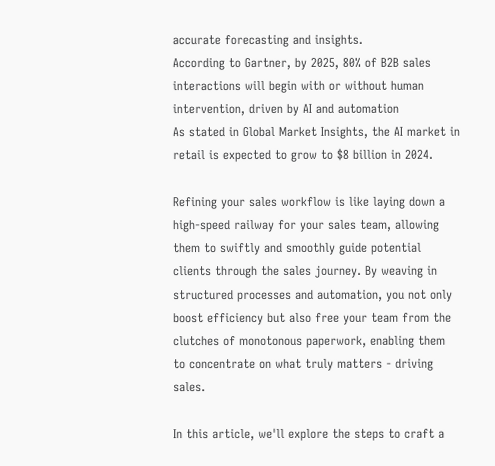accurate forecasting and insights.
According to Gartner, by 2025, 80% of B2B sales interactions will begin with or without human intervention, driven by AI and automation
As stated in Global Market Insights, the AI market in retail is expected to grow to $8 billion in 2024.

Refining your sales workflow is like laying down a high-speed railway for your sales team, allowing them to swiftly and smoothly guide potential clients through the sales journey. By weaving in structured processes and automation, you not only boost efficiency but also free your team from the clutches of monotonous paperwork, enabling them to concentrate on what truly matters - driving sales.

In this article, we'll explore the steps to craft a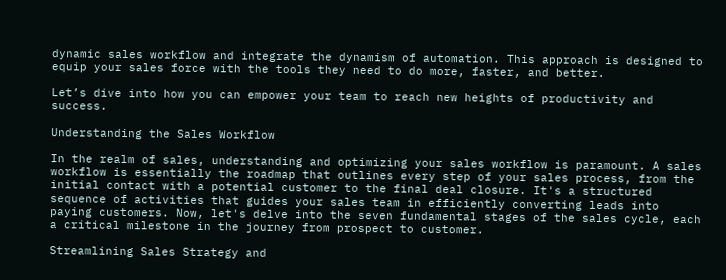dynamic sales workflow and integrate the dynamism of automation. This approach is designed to equip your sales force with the tools they need to do more, faster, and better.

Let’s dive into how you can empower your team to reach new heights of productivity and success.

Understanding the Sales Workflow

In the realm of sales, understanding and optimizing your sales workflow is paramount. A sales workflow is essentially the roadmap that outlines every step of your sales process, from the initial contact with a potential customer to the final deal closure. It's a structured sequence of activities that guides your sales team in efficiently converting leads into paying customers. Now, let's delve into the seven fundamental stages of the sales cycle, each a critical milestone in the journey from prospect to customer.

Streamlining Sales Strategy and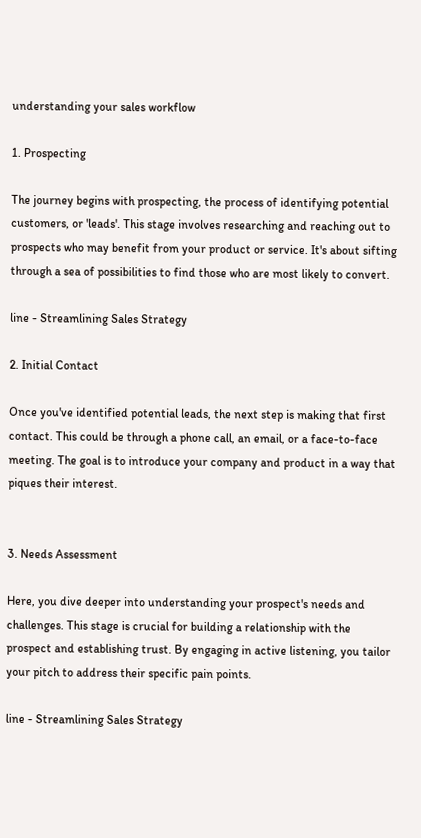understanding your sales workflow

1. Prospecting

The journey begins with prospecting, the process of identifying potential customers, or 'leads'. This stage involves researching and reaching out to prospects who may benefit from your product or service. It's about sifting through a sea of possibilities to find those who are most likely to convert.

line - Streamlining Sales Strategy

2. Initial Contact

Once you've identified potential leads, the next step is making that first contact. This could be through a phone call, an email, or a face-to-face meeting. The goal is to introduce your company and product in a way that piques their interest.


3. Needs Assessment

Here, you dive deeper into understanding your prospect's needs and challenges. This stage is crucial for building a relationship with the prospect and establishing trust. By engaging in active listening, you tailor your pitch to address their specific pain points.

line - Streamlining Sales Strategy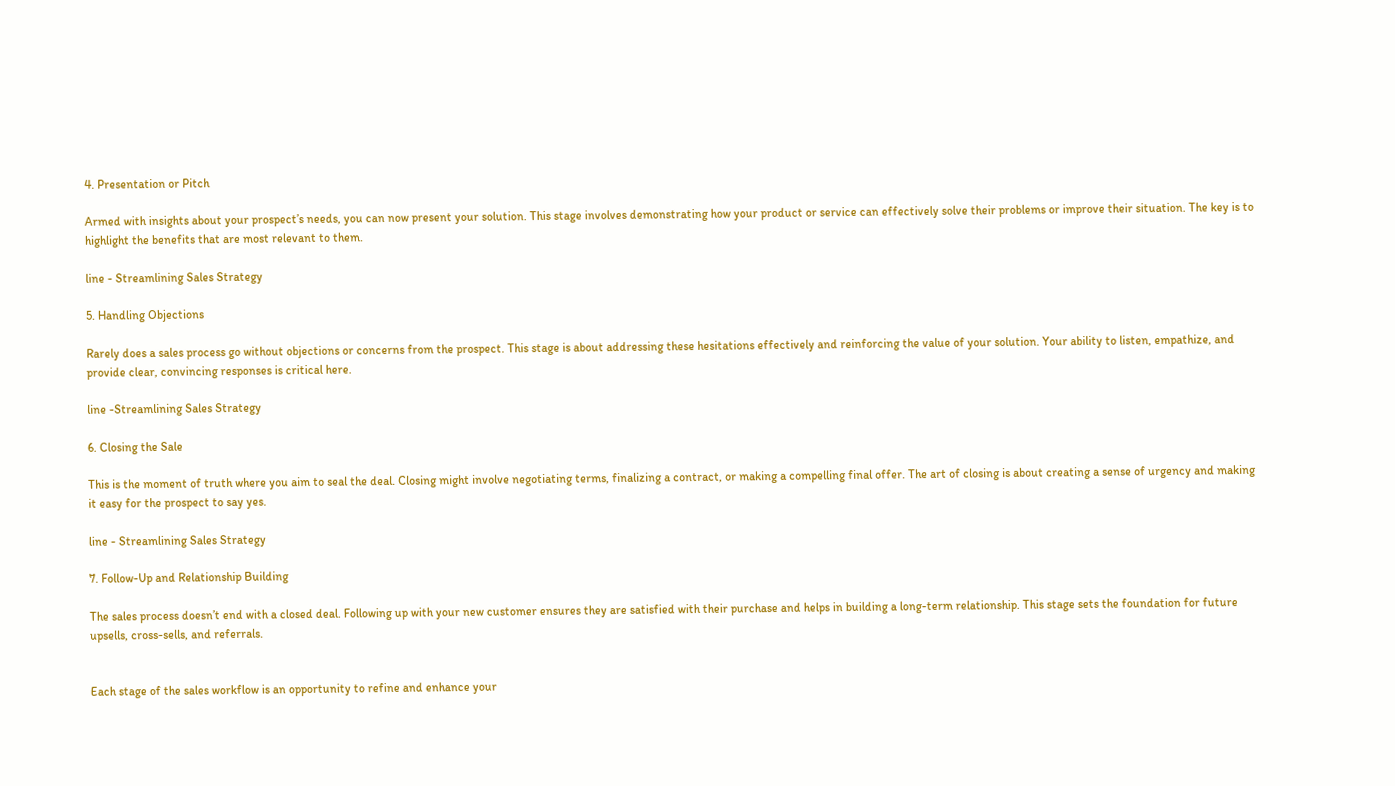4. Presentation or Pitch

Armed with insights about your prospect’s needs, you can now present your solution. This stage involves demonstrating how your product or service can effectively solve their problems or improve their situation. The key is to highlight the benefits that are most relevant to them.

line - Streamlining Sales Strategy

5. Handling Objections

Rarely does a sales process go without objections or concerns from the prospect. This stage is about addressing these hesitations effectively and reinforcing the value of your solution. Your ability to listen, empathize, and provide clear, convincing responses is critical here.

line -Streamlining Sales Strategy

6. Closing the Sale

This is the moment of truth where you aim to seal the deal. Closing might involve negotiating terms, finalizing a contract, or making a compelling final offer. The art of closing is about creating a sense of urgency and making it easy for the prospect to say yes.

line - Streamlining Sales Strategy

7. Follow-Up and Relationship Building

The sales process doesn’t end with a closed deal. Following up with your new customer ensures they are satisfied with their purchase and helps in building a long-term relationship. This stage sets the foundation for future upsells, cross-sells, and referrals.


Each stage of the sales workflow is an opportunity to refine and enhance your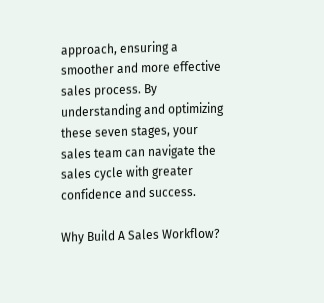approach, ensuring a smoother and more effective sales process. By understanding and optimizing these seven stages, your sales team can navigate the sales cycle with greater confidence and success.

Why Build A Sales Workflow?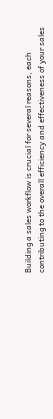Building a sales workflow is crucial for several reasons, each contributing to the overall efficiency and effectiveness of your sales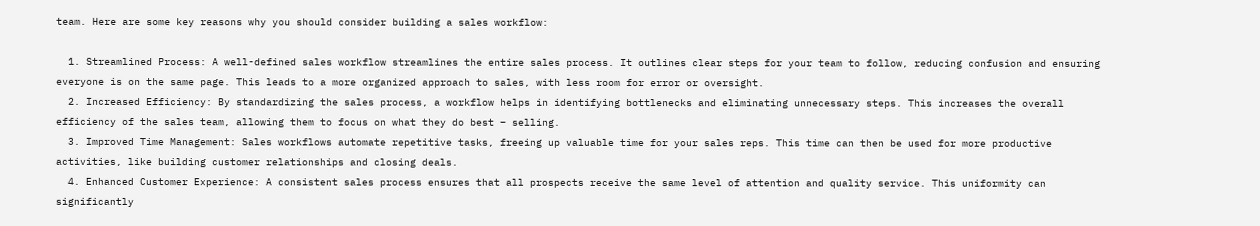team. Here are some key reasons why you should consider building a sales workflow:

  1. Streamlined Process: A well-defined sales workflow streamlines the entire sales process. It outlines clear steps for your team to follow, reducing confusion and ensuring everyone is on the same page. This leads to a more organized approach to sales, with less room for error or oversight.
  2. Increased Efficiency: By standardizing the sales process, a workflow helps in identifying bottlenecks and eliminating unnecessary steps. This increases the overall efficiency of the sales team, allowing them to focus on what they do best – selling.
  3. Improved Time Management: Sales workflows automate repetitive tasks, freeing up valuable time for your sales reps. This time can then be used for more productive activities, like building customer relationships and closing deals.
  4. Enhanced Customer Experience: A consistent sales process ensures that all prospects receive the same level of attention and quality service. This uniformity can significantly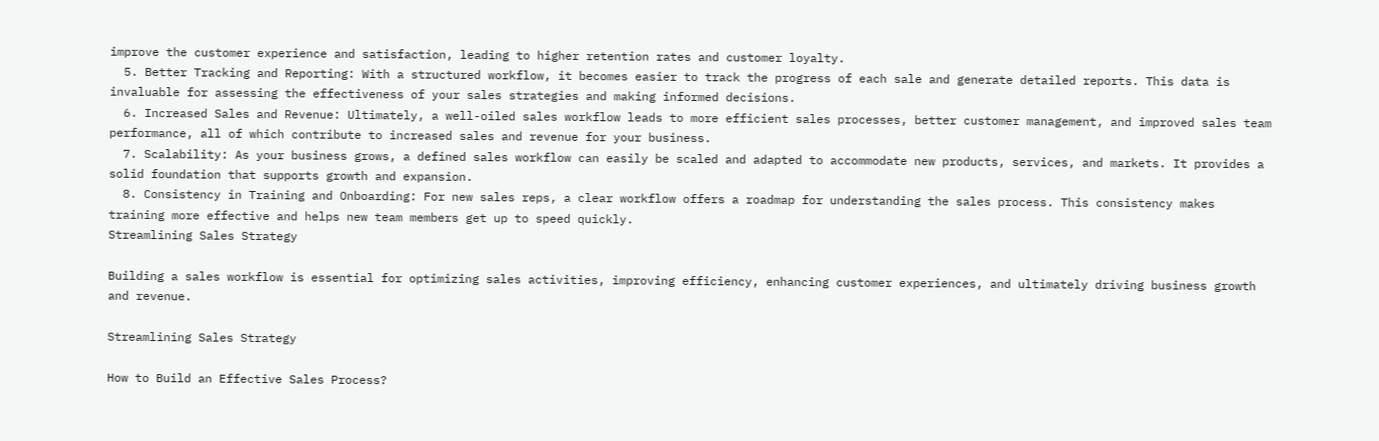improve the customer experience and satisfaction, leading to higher retention rates and customer loyalty.
  5. Better Tracking and Reporting: With a structured workflow, it becomes easier to track the progress of each sale and generate detailed reports. This data is invaluable for assessing the effectiveness of your sales strategies and making informed decisions.
  6. Increased Sales and Revenue: Ultimately, a well-oiled sales workflow leads to more efficient sales processes, better customer management, and improved sales team performance, all of which contribute to increased sales and revenue for your business.
  7. Scalability: As your business grows, a defined sales workflow can easily be scaled and adapted to accommodate new products, services, and markets. It provides a solid foundation that supports growth and expansion.
  8. Consistency in Training and Onboarding: For new sales reps, a clear workflow offers a roadmap for understanding the sales process. This consistency makes training more effective and helps new team members get up to speed quickly.
Streamlining Sales Strategy

Building a sales workflow is essential for optimizing sales activities, improving efficiency, enhancing customer experiences, and ultimately driving business growth and revenue.

Streamlining Sales Strategy

How to Build an Effective Sales Process?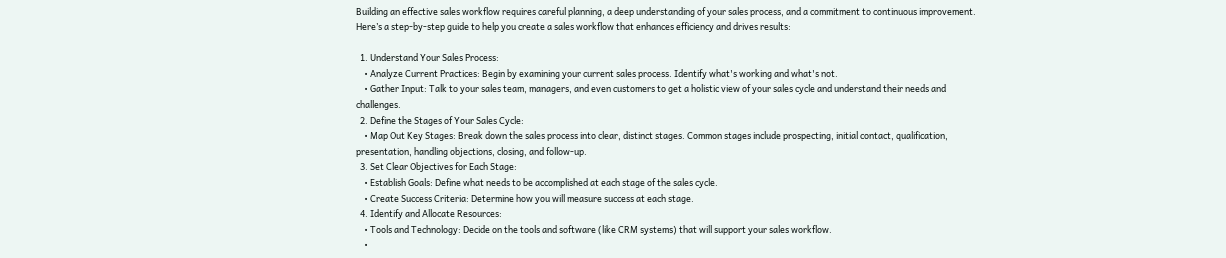Building an effective sales workflow requires careful planning, a deep understanding of your sales process, and a commitment to continuous improvement. Here’s a step-by-step guide to help you create a sales workflow that enhances efficiency and drives results:

  1. Understand Your Sales Process:
    • Analyze Current Practices: Begin by examining your current sales process. Identify what's working and what's not.
    • Gather Input: Talk to your sales team, managers, and even customers to get a holistic view of your sales cycle and understand their needs and challenges.
  2. Define the Stages of Your Sales Cycle:
    • Map Out Key Stages: Break down the sales process into clear, distinct stages. Common stages include prospecting, initial contact, qualification, presentation, handling objections, closing, and follow-up.
  3. Set Clear Objectives for Each Stage:
    • Establish Goals: Define what needs to be accomplished at each stage of the sales cycle.
    • Create Success Criteria: Determine how you will measure success at each stage.
  4. Identify and Allocate Resources:
    • Tools and Technology: Decide on the tools and software (like CRM systems) that will support your sales workflow.
    •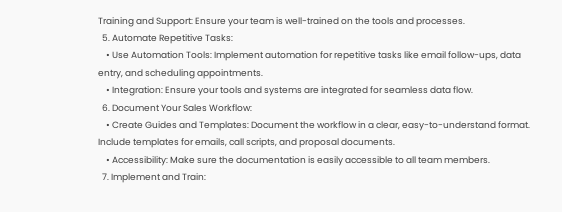Training and Support: Ensure your team is well-trained on the tools and processes.
  5. Automate Repetitive Tasks:
    • Use Automation Tools: Implement automation for repetitive tasks like email follow-ups, data entry, and scheduling appointments.
    • Integration: Ensure your tools and systems are integrated for seamless data flow.
  6. Document Your Sales Workflow:
    • Create Guides and Templates: Document the workflow in a clear, easy-to-understand format. Include templates for emails, call scripts, and proposal documents.
    • Accessibility: Make sure the documentation is easily accessible to all team members.
  7. Implement and Train: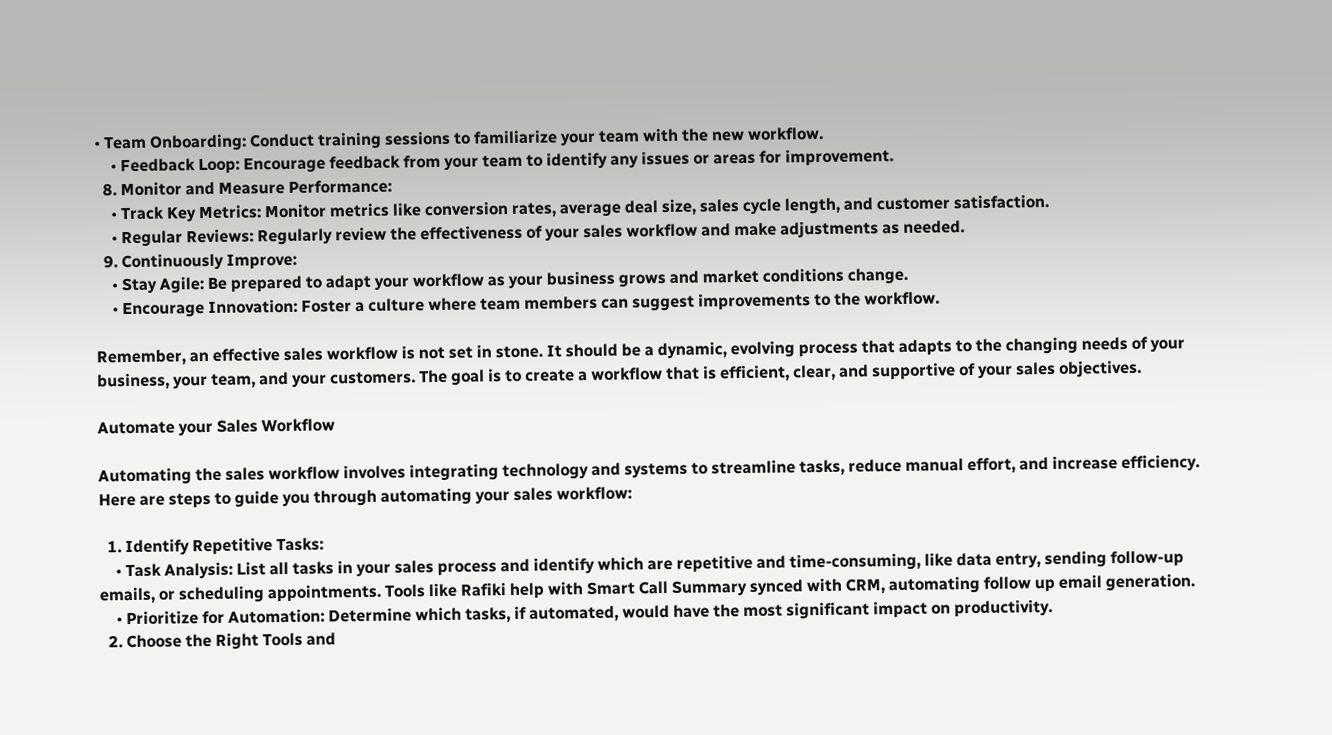• Team Onboarding: Conduct training sessions to familiarize your team with the new workflow.
    • Feedback Loop: Encourage feedback from your team to identify any issues or areas for improvement.
  8. Monitor and Measure Performance:
    • Track Key Metrics: Monitor metrics like conversion rates, average deal size, sales cycle length, and customer satisfaction.
    • Regular Reviews: Regularly review the effectiveness of your sales workflow and make adjustments as needed.
  9. Continuously Improve:
    • Stay Agile: Be prepared to adapt your workflow as your business grows and market conditions change.
    • Encourage Innovation: Foster a culture where team members can suggest improvements to the workflow.

Remember, an effective sales workflow is not set in stone. It should be a dynamic, evolving process that adapts to the changing needs of your business, your team, and your customers. The goal is to create a workflow that is efficient, clear, and supportive of your sales objectives.

Automate your Sales Workflow

Automating the sales workflow involves integrating technology and systems to streamline tasks, reduce manual effort, and increase efficiency. Here are steps to guide you through automating your sales workflow:

  1. Identify Repetitive Tasks:
    • Task Analysis: List all tasks in your sales process and identify which are repetitive and time-consuming, like data entry, sending follow-up emails, or scheduling appointments. Tools like Rafiki help with Smart Call Summary synced with CRM, automating follow up email generation.
    • Prioritize for Automation: Determine which tasks, if automated, would have the most significant impact on productivity.
  2. Choose the Right Tools and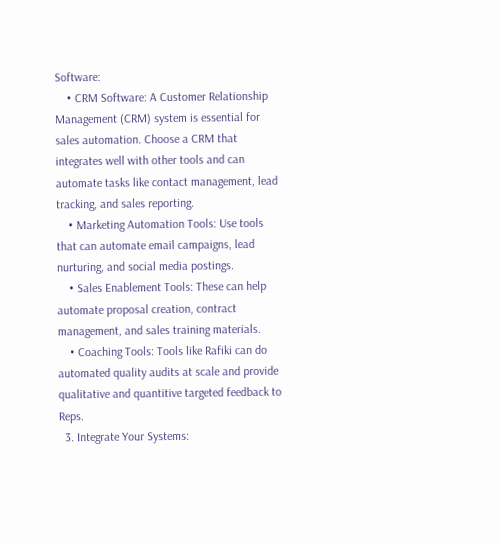Software:
    • CRM Software: A Customer Relationship Management (CRM) system is essential for sales automation. Choose a CRM that integrates well with other tools and can automate tasks like contact management, lead tracking, and sales reporting.
    • Marketing Automation Tools: Use tools that can automate email campaigns, lead nurturing, and social media postings.
    • Sales Enablement Tools: These can help automate proposal creation, contract management, and sales training materials.
    • Coaching Tools: Tools like Rafiki can do automated quality audits at scale and provide qualitative and quantitive targeted feedback to Reps.
  3. Integrate Your Systems: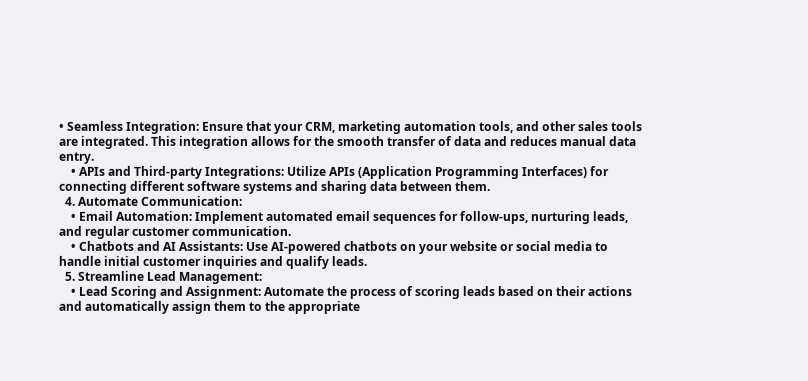• Seamless Integration: Ensure that your CRM, marketing automation tools, and other sales tools are integrated. This integration allows for the smooth transfer of data and reduces manual data entry.
    • APIs and Third-party Integrations: Utilize APIs (Application Programming Interfaces) for connecting different software systems and sharing data between them.
  4. Automate Communication:
    • Email Automation: Implement automated email sequences for follow-ups, nurturing leads, and regular customer communication.
    • Chatbots and AI Assistants: Use AI-powered chatbots on your website or social media to handle initial customer inquiries and qualify leads.
  5. Streamline Lead Management:
    • Lead Scoring and Assignment: Automate the process of scoring leads based on their actions and automatically assign them to the appropriate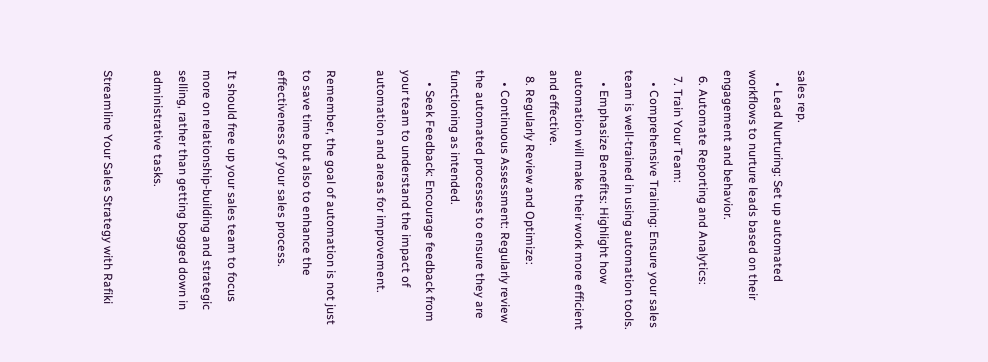sales rep.
    • Lead Nurturing: Set up automated workflows to nurture leads based on their engagement and behavior.
  6. Automate Reporting and Analytics:
  7. Train Your Team:
    • Comprehensive Training: Ensure your sales team is well-trained in using automation tools.
    • Emphasize Benefits: Highlight how automation will make their work more efficient and effective.
  8. Regularly Review and Optimize:
    • Continuous Assessment: Regularly review the automated processes to ensure they are functioning as intended.
    • Seek Feedback: Encourage feedback from your team to understand the impact of automation and areas for improvement.

Remember, the goal of automation is not just to save time but also to enhance the effectiveness of your sales process.

It should free up your sales team to focus more on relationship-building and strategic selling, rather than getting bogged down in administrative tasks.

Streamline Your Sales Strategy with Rafiki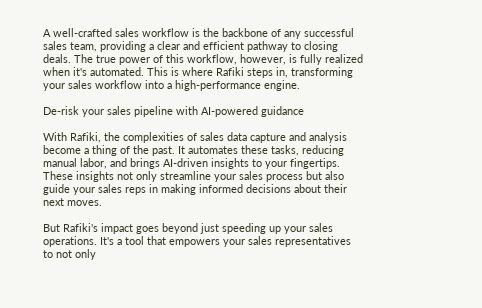A well-crafted sales workflow is the backbone of any successful sales team, providing a clear and efficient pathway to closing deals. The true power of this workflow, however, is fully realized when it's automated. This is where Rafiki steps in, transforming your sales workflow into a high-performance engine.

De-risk your sales pipeline with AI-powered guidance

With Rafiki, the complexities of sales data capture and analysis become a thing of the past. It automates these tasks, reducing manual labor, and brings AI-driven insights to your fingertips. These insights not only streamline your sales process but also guide your sales reps in making informed decisions about their next moves.

But Rafiki's impact goes beyond just speeding up your sales operations. It's a tool that empowers your sales representatives to not only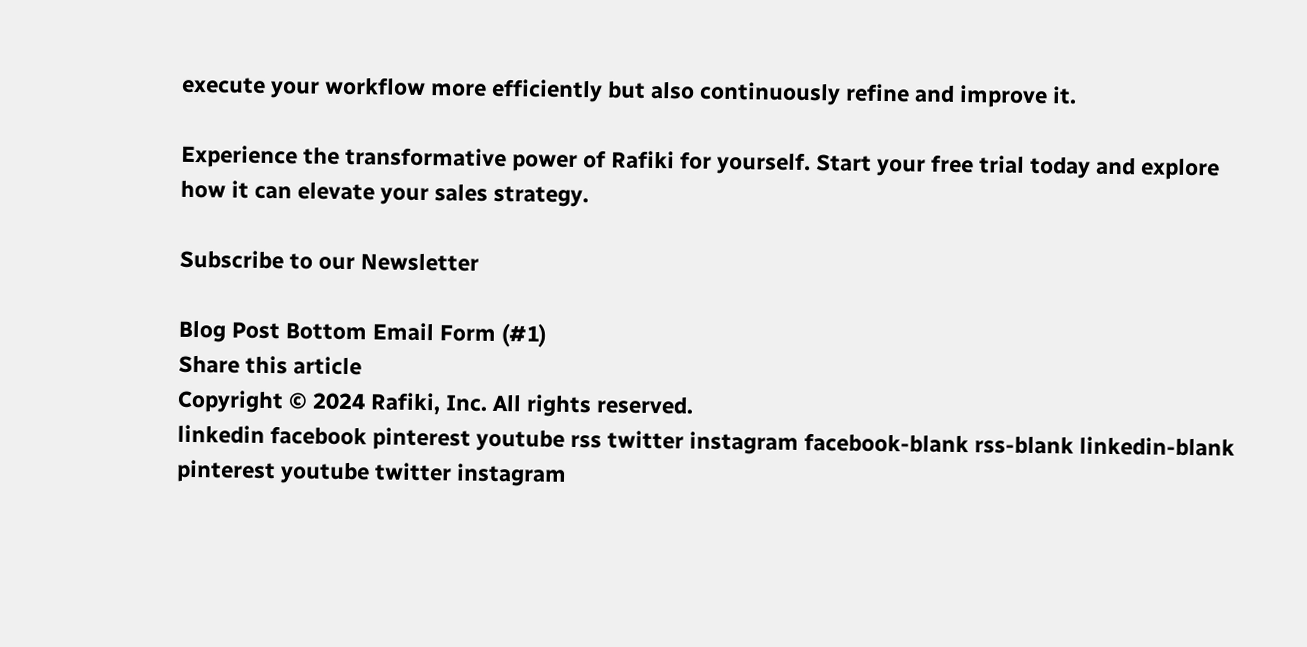execute your workflow more efficiently but also continuously refine and improve it.

Experience the transformative power of Rafiki for yourself. Start your free trial today and explore how it can elevate your sales strategy.

Subscribe to our Newsletter

Blog Post Bottom Email Form (#1)
Share this article
Copyright © 2024 Rafiki, Inc. All rights reserved.
linkedin facebook pinterest youtube rss twitter instagram facebook-blank rss-blank linkedin-blank pinterest youtube twitter instagram